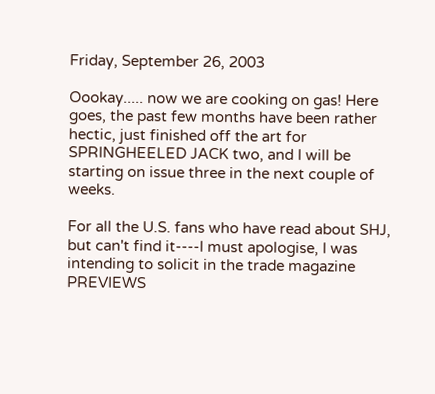Friday, September 26, 2003

Oookay..... now we are cooking on gas! Here goes, the past few months have been rather hectic, just finished off the art for SPRINGHEELED JACK two, and I will be starting on issue three in the next couple of weeks.

For all the U.S. fans who have read about SHJ, but can't find it----I must apologise, I was intending to solicit in the trade magazine PREVIEWS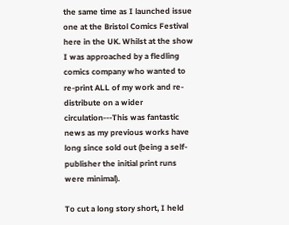the same time as I launched issue one at the Bristol Comics Festival here in the UK. Whilst at the show I was approached by a fledling comics company who wanted to re-print ALL of my work and re-distribute on a wider circulation---This was fantastic news as my previous works have long since sold out (being a self-publisher the initial print runs were minimal).

To cut a long story short, I held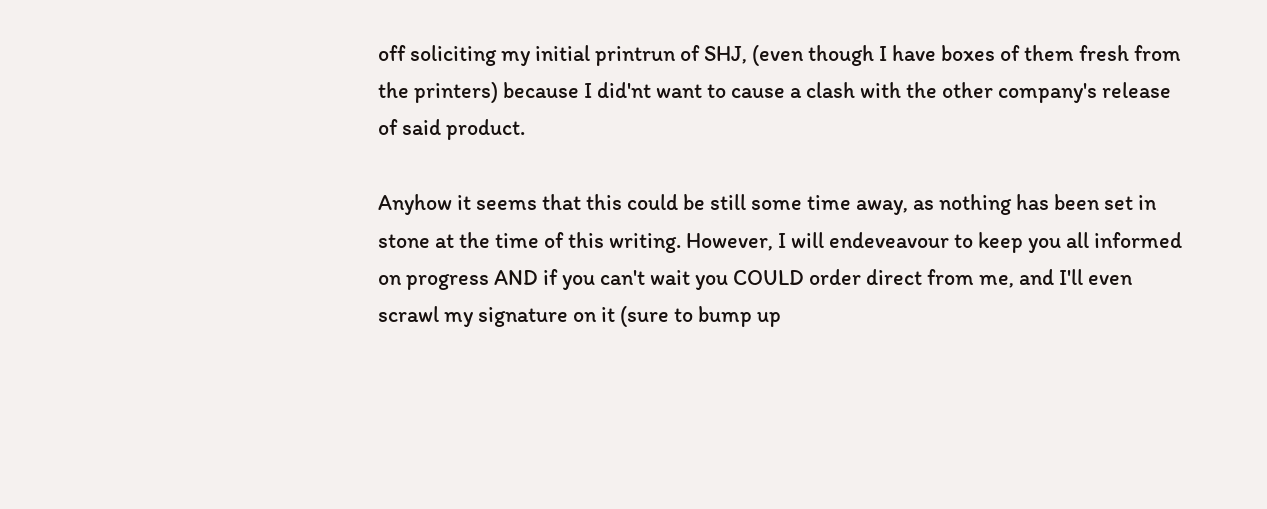off soliciting my initial printrun of SHJ, (even though I have boxes of them fresh from the printers) because I did'nt want to cause a clash with the other company's release of said product.

Anyhow it seems that this could be still some time away, as nothing has been set in stone at the time of this writing. However, I will endeveavour to keep you all informed on progress AND if you can't wait you COULD order direct from me, and I'll even scrawl my signature on it (sure to bump up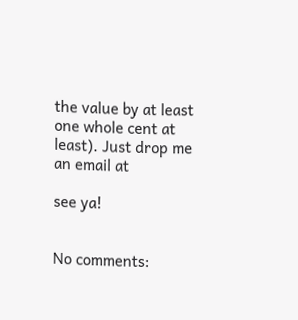the value by at least one whole cent at least). Just drop me an email at

see ya!


No comments: